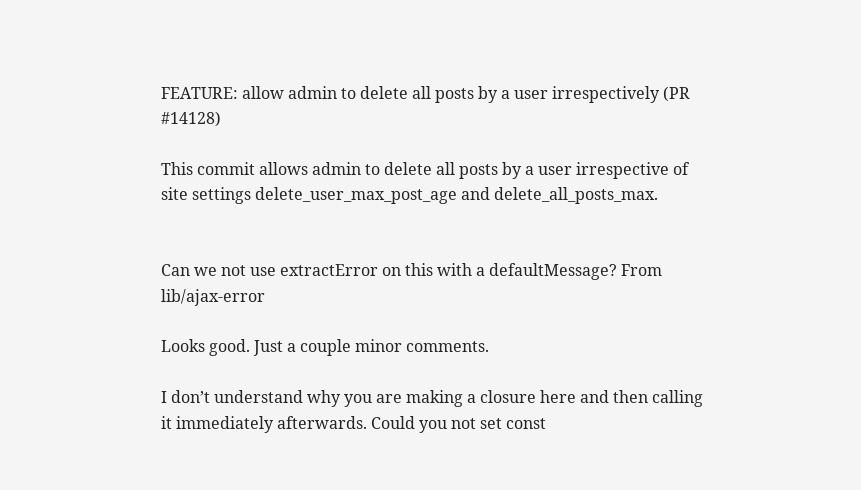FEATURE: allow admin to delete all posts by a user irrespectively (PR #14128)

This commit allows admin to delete all posts by a user irrespective of site settings delete_user_max_post_age and delete_all_posts_max.


Can we not use extractError on this with a defaultMessage? From lib/ajax-error

Looks good. Just a couple minor comments.

I don’t understand why you are making a closure here and then calling it immediately afterwards. Could you not set const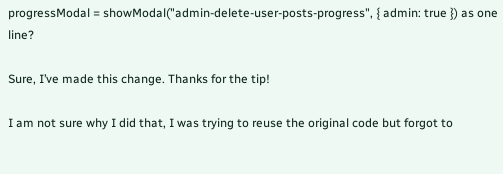progressModal = showModal("admin-delete-user-posts-progress", { admin: true }) as one line?

Sure, I’ve made this change. Thanks for the tip!

I am not sure why I did that, I was trying to reuse the original code but forgot to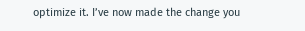optimize it. I’ve now made the change you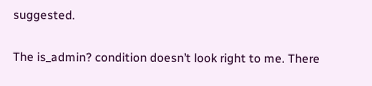suggested.

The is_admin? condition doesn’t look right to me. There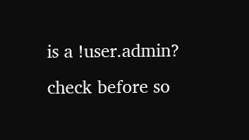is a !user.admin? check before so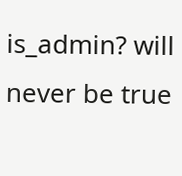is_admin? will never be true